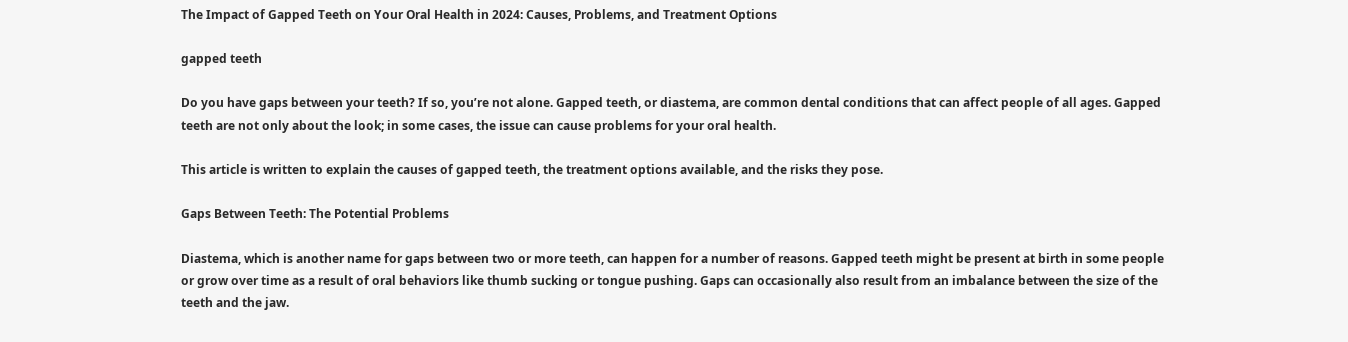The Impact of Gapped Teeth on Your Oral Health in 2024: Causes, Problems, and Treatment Options

gapped teeth

Do you have gaps between your teeth? If so, you’re not alone. Gapped teeth, or diastema, are common dental conditions that can affect people of all ages. Gapped teeth are not only about the look; in some cases, the issue can cause problems for your oral health.

This article is written to explain the causes of gapped teeth, the treatment options available, and the risks they pose.

Gaps Between Teeth: The Potential Problems

Diastema, which is another name for gaps between two or more teeth, can happen for a number of reasons. Gapped teeth might be present at birth in some people or grow over time as a result of oral behaviors like thumb sucking or tongue pushing. Gaps can occasionally also result from an imbalance between the size of the teeth and the jaw.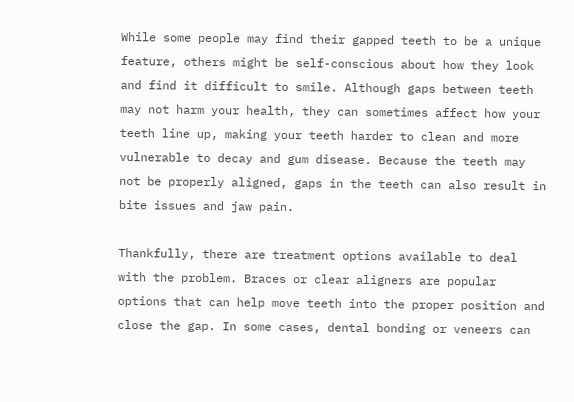While some people may find their gapped teeth to be a unique feature, others might be self-conscious about how they look and find it difficult to smile. Although gaps between teeth may not harm your health, they can sometimes affect how your teeth line up, making your teeth harder to clean and more vulnerable to decay and gum disease. Because the teeth may not be properly aligned, gaps in the teeth can also result in bite issues and jaw pain.

Thankfully, there are treatment options available to deal with the problem. Braces or clear aligners are popular options that can help move teeth into the proper position and close the gap. In some cases, dental bonding or veneers can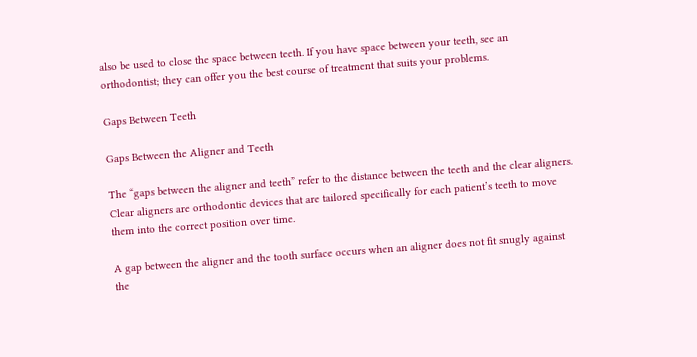also be used to close the space between teeth. If you have space between your teeth, see an orthodontist; they can offer you the best course of treatment that suits your problems.

Gaps Between Teeth

Gaps Between the Aligner and Teeth

The “gaps between the aligner and teeth” refer to the distance between the teeth and the clear aligners. Clear aligners are orthodontic devices that are tailored specifically for each patient’s teeth to move them into the correct position over time.

A gap between the aligner and the tooth surface occurs when an aligner does not fit snugly against the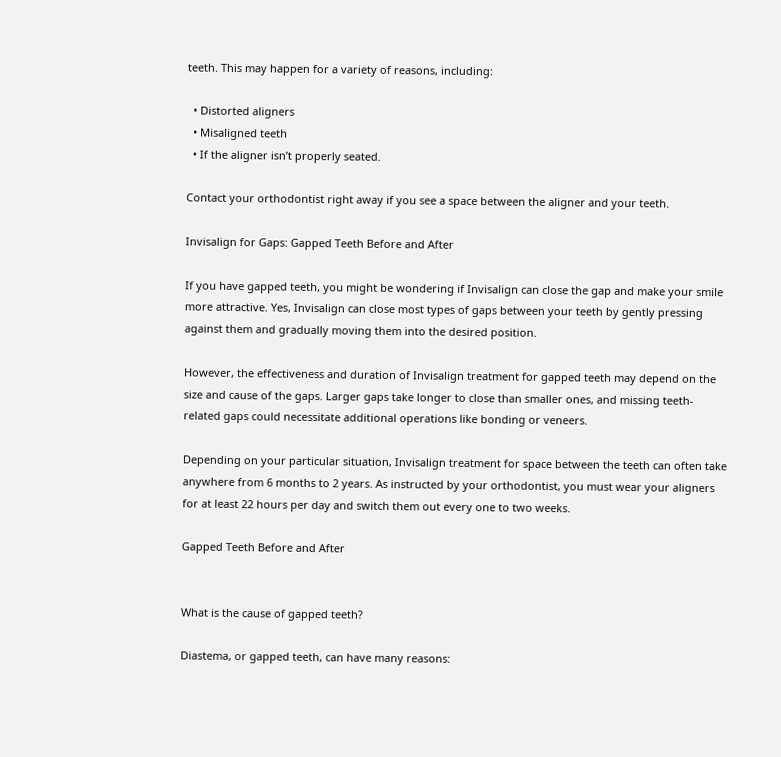teeth. This may happen for a variety of reasons, including:

  • Distorted aligners
  • Misaligned teeth
  • If the aligner isn’t properly seated.

Contact your orthodontist right away if you see a space between the aligner and your teeth.

Invisalign for Gaps: Gapped Teeth Before and After

If you have gapped teeth, you might be wondering if Invisalign can close the gap and make your smile more attractive. Yes, Invisalign can close most types of gaps between your teeth by gently pressing against them and gradually moving them into the desired position.

However, the effectiveness and duration of Invisalign treatment for gapped teeth may depend on the size and cause of the gaps. Larger gaps take longer to close than smaller ones, and missing teeth-related gaps could necessitate additional operations like bonding or veneers.

Depending on your particular situation, Invisalign treatment for space between the teeth can often take anywhere from 6 months to 2 years. As instructed by your orthodontist, you must wear your aligners for at least 22 hours per day and switch them out every one to two weeks.

Gapped Teeth Before and After


What is the cause of gapped teeth?

Diastema, or gapped teeth, can have many reasons: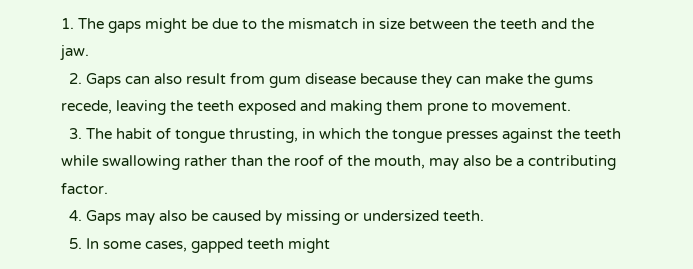1. The gaps might be due to the mismatch in size between the teeth and the jaw.
  2. Gaps can also result from gum disease because they can make the gums recede, leaving the teeth exposed and making them prone to movement.
  3. The habit of tongue thrusting, in which the tongue presses against the teeth while swallowing rather than the roof of the mouth, may also be a contributing factor.
  4. Gaps may also be caused by missing or undersized teeth.
  5. In some cases, gapped teeth might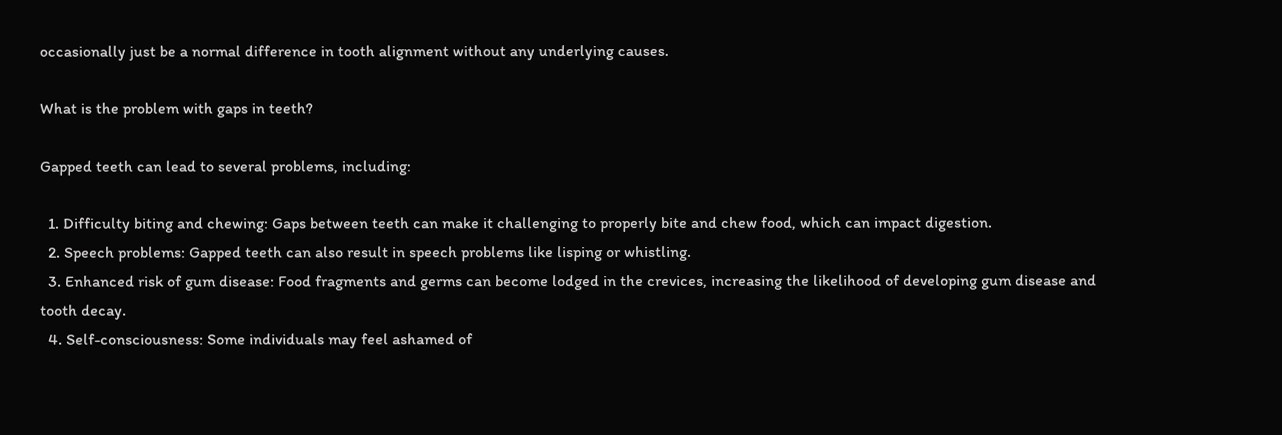occasionally just be a normal difference in tooth alignment without any underlying causes.

What is the problem with gaps in teeth?

Gapped teeth can lead to several problems, including:

  1. Difficulty biting and chewing: Gaps between teeth can make it challenging to properly bite and chew food, which can impact digestion.
  2. Speech problems: Gapped teeth can also result in speech problems like lisping or whistling.
  3. Enhanced risk of gum disease: Food fragments and germs can become lodged in the crevices, increasing the likelihood of developing gum disease and tooth decay.
  4. Self-consciousness: Some individuals may feel ashamed of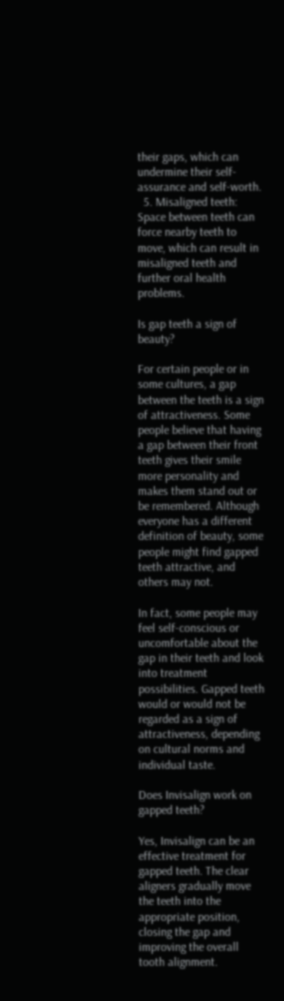their gaps, which can undermine their self-assurance and self-worth.
  5. Misaligned teeth: Space between teeth can force nearby teeth to move, which can result in misaligned teeth and further oral health problems.

Is gap teeth a sign of beauty?

For certain people or in some cultures, a gap between the teeth is a sign of attractiveness. Some people believe that having a gap between their front teeth gives their smile more personality and makes them stand out or be remembered. Although everyone has a different definition of beauty, some people might find gapped teeth attractive, and others may not.

In fact, some people may feel self-conscious or uncomfortable about the gap in their teeth and look into treatment possibilities. Gapped teeth would or would not be regarded as a sign of attractiveness, depending on cultural norms and individual taste.

Does Invisalign work on gapped teeth?

Yes, Invisalign can be an effective treatment for gapped teeth. The clear aligners gradually move the teeth into the appropriate position, closing the gap and improving the overall tooth alignment.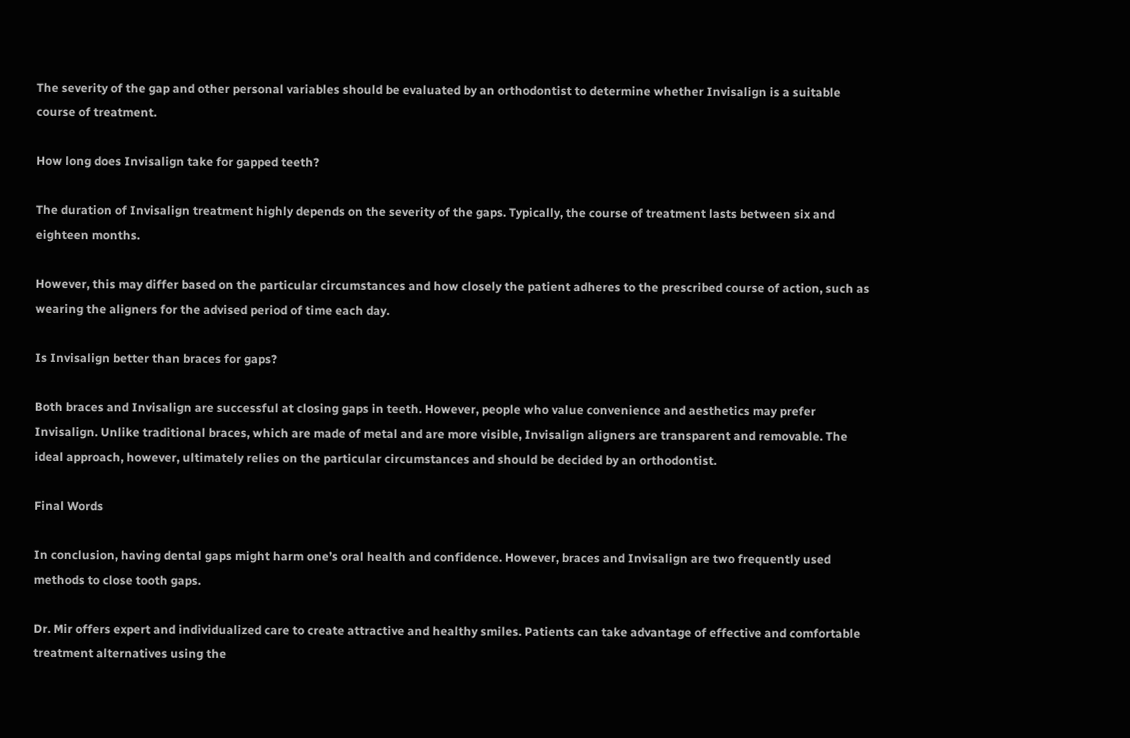The severity of the gap and other personal variables should be evaluated by an orthodontist to determine whether Invisalign is a suitable course of treatment.

How long does Invisalign take for gapped teeth?

The duration of Invisalign treatment highly depends on the severity of the gaps. Typically, the course of treatment lasts between six and eighteen months.

However, this may differ based on the particular circumstances and how closely the patient adheres to the prescribed course of action, such as wearing the aligners for the advised period of time each day.

Is Invisalign better than braces for gaps?

Both braces and Invisalign are successful at closing gaps in teeth. However, people who value convenience and aesthetics may prefer Invisalign. Unlike traditional braces, which are made of metal and are more visible, Invisalign aligners are transparent and removable. The ideal approach, however, ultimately relies on the particular circumstances and should be decided by an orthodontist.

Final Words

In conclusion, having dental gaps might harm one’s oral health and confidence. However, braces and Invisalign are two frequently used methods to close tooth gaps.

Dr. Mir offers expert and individualized care to create attractive and healthy smiles. Patients can take advantage of effective and comfortable treatment alternatives using the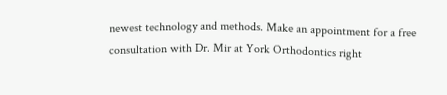newest technology and methods. Make an appointment for a free consultation with Dr. Mir at York Orthodontics right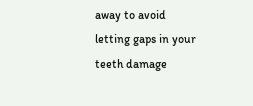away to avoid letting gaps in your teeth damage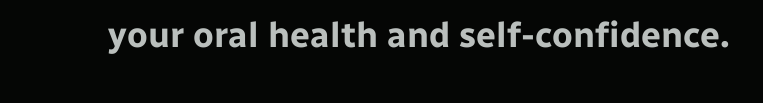your oral health and self-confidence.